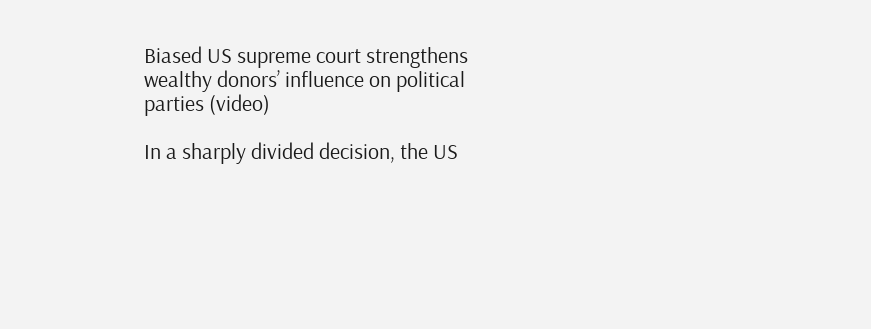Biased US supreme court strengthens wealthy donors’ influence on political parties (video)

In a sharply divided decision, the US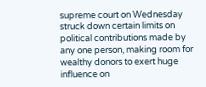supreme court on Wednesday struck down certain limits on political contributions made by any one person, making room for wealthy donors to exert huge influence on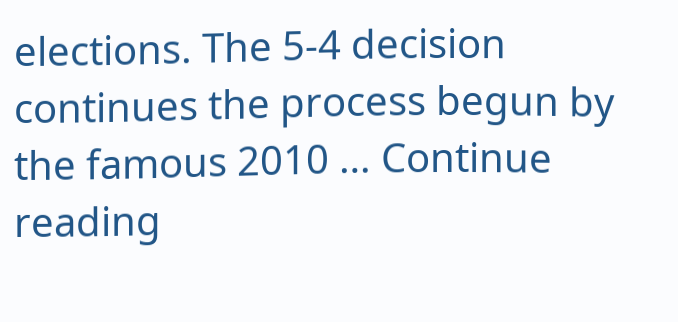elections. The 5-4 decision continues the process begun by the famous 2010 … Continue reading